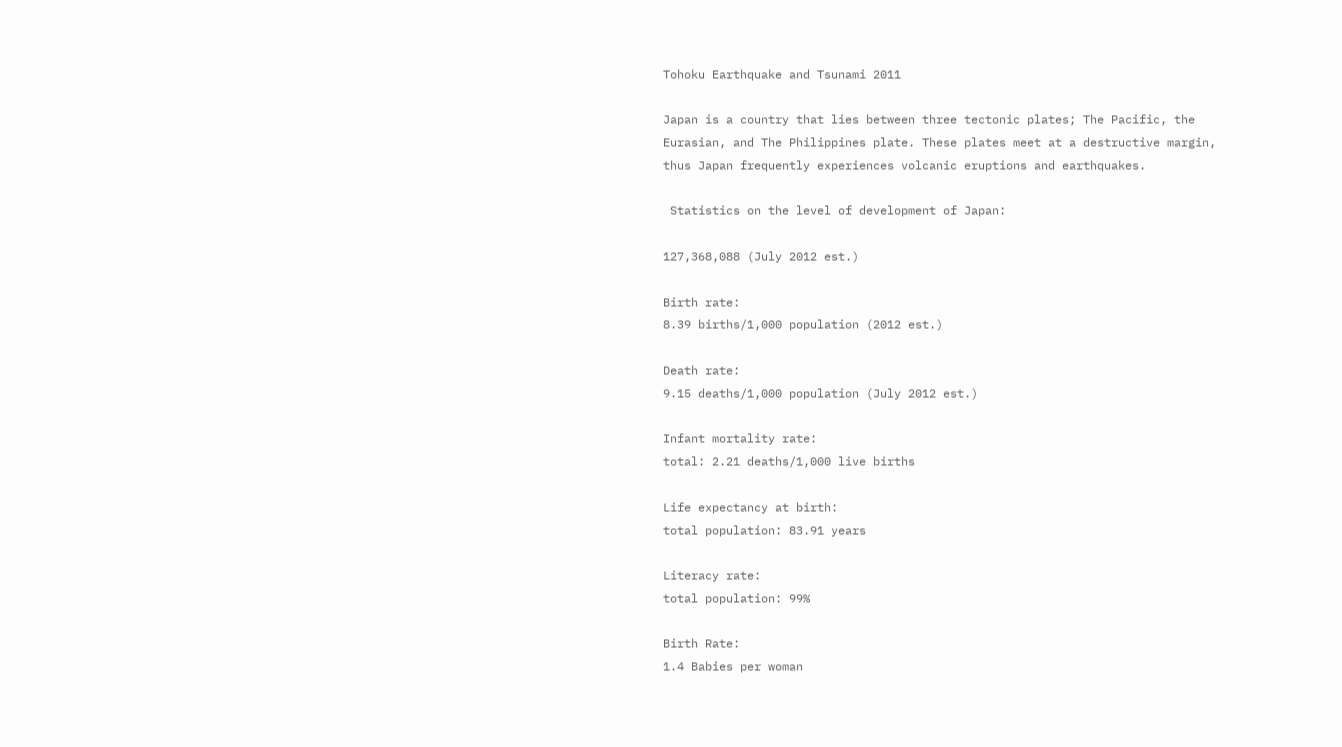Tohoku Earthquake and Tsunami 2011

Japan is a country that lies between three tectonic plates; The Pacific, the Eurasian, and The Philippines plate. These plates meet at a destructive margin, thus Japan frequently experiences volcanic eruptions and earthquakes.

 Statistics on the level of development of Japan:

127,368,088 (July 2012 est.)

Birth rate:
8.39 births/1,000 population (2012 est.)

Death rate:
9.15 deaths/1,000 population (July 2012 est.)

Infant mortality rate:
total: 2.21 deaths/1,000 live births

Life expectancy at birth:
total population: 83.91 years

Literacy rate:
total population: 99%

Birth Rate:
1.4 Babies per woman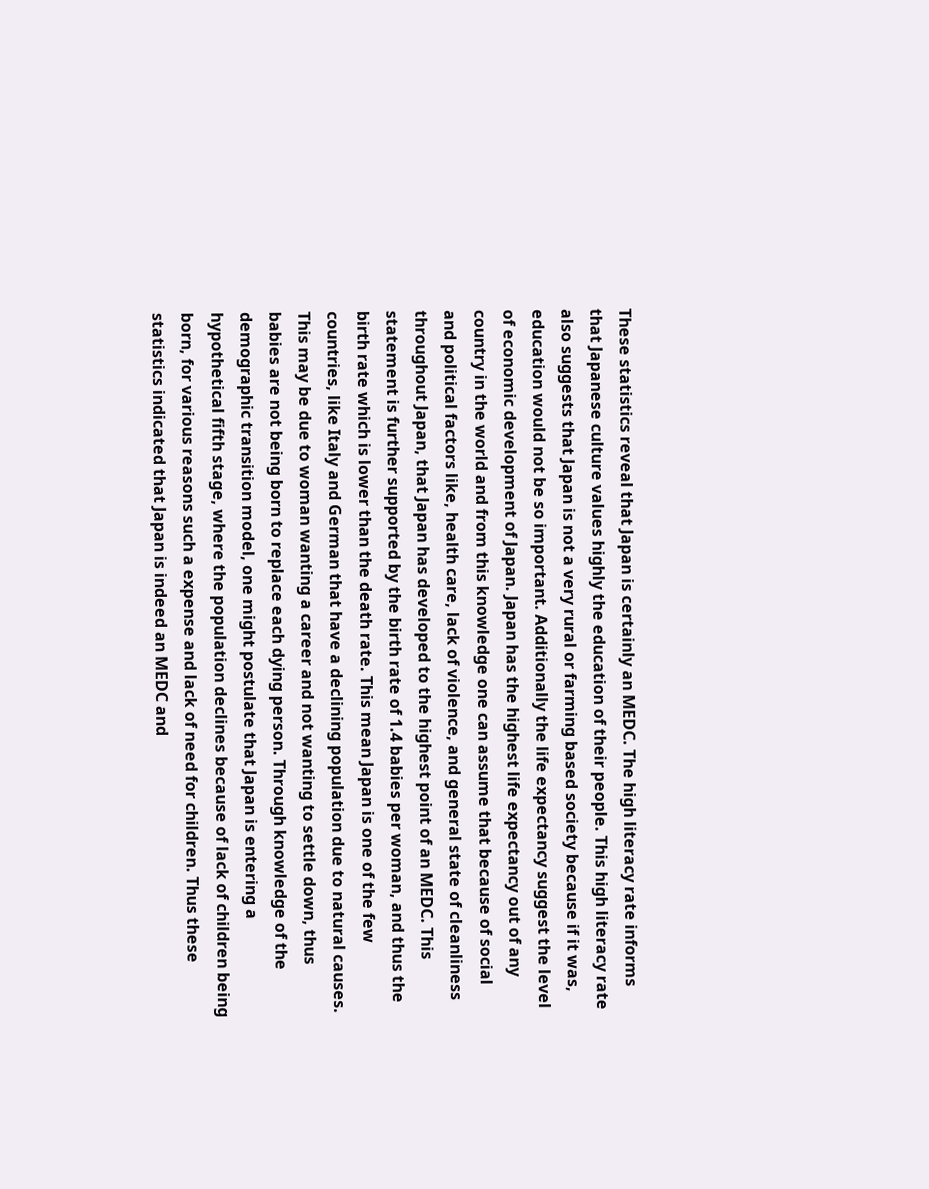These statistics reveal that Japan is certainly an MEDC. The high literacy rate informs that Japanese culture values highly the education of their people. This high literacy rate also suggests that Japan is not a very rural or farming based society because if it was, education would not be so important. Additionally the life expectancy suggest the level of economic development of Japan. Japan has the highest life expectancy out of any country in the world and from this knowledge one can assume that because of social and political factors like, health care, lack of violence, and general state of cleanliness throughout Japan, that Japan has developed to the highest point of an MEDC. This statement is further supported by the birth rate of 1.4 babies per woman, and thus the birth rate which is lower than the death rate. This mean Japan is one of the few countries, like Italy and German that have a declining population due to natural causes. This may be due to woman wanting a career and not wanting to settle down, thus babies are not being born to replace each dying person. Through knowledge of the demographic transition model, one might postulate that Japan is entering a hypothetical fifth stage, where the population declines because of lack of children being born, for various reasons such a expense and lack of need for children. Thus these statistics indicated that Japan is indeed an MEDC and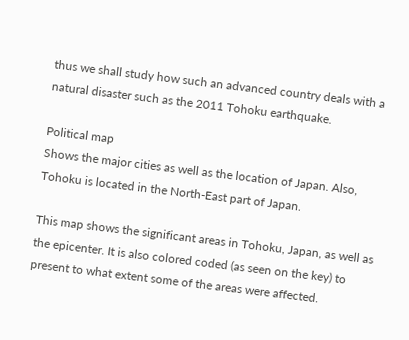thus we shall study how such an advanced country deals with a natural disaster such as the 2011 Tohoku earthquake.

Political map
Shows the major cities as well as the location of Japan. Also, Tohoku is located in the North-East part of Japan.

This map shows the significant areas in Tohoku, Japan, as well as the epicenter. It is also colored coded (as seen on the key) to present to what extent some of the areas were affected.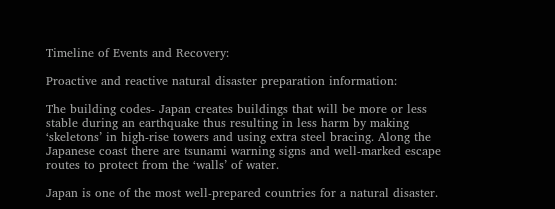Timeline of Events and Recovery:

Proactive and reactive natural disaster preparation information:

The building codes- Japan creates buildings that will be more or less stable during an earthquake thus resulting in less harm by making ‘skeletons’ in high-rise towers and using extra steel bracing. Along the Japanese coast there are tsunami warning signs and well-marked escape routes to protect from the ‘walls’ of water.

Japan is one of the most well-prepared countries for a natural disaster.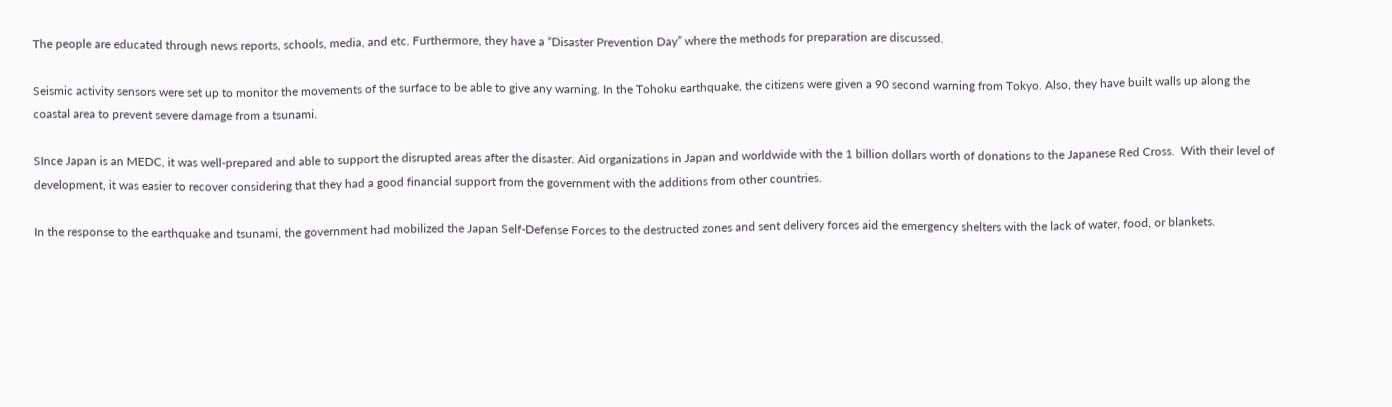The people are educated through news reports, schools, media, and etc. Furthermore, they have a “Disaster Prevention Day” where the methods for preparation are discussed.

Seismic activity sensors were set up to monitor the movements of the surface to be able to give any warning. In the Tohoku earthquake, the citizens were given a 90 second warning from Tokyo. Also, they have built walls up along the coastal area to prevent severe damage from a tsunami.

SInce Japan is an MEDC, it was well-prepared and able to support the disrupted areas after the disaster. Aid organizations in Japan and worldwide with the 1 billion dollars worth of donations to the Japanese Red Cross.  With their level of development, it was easier to recover considering that they had a good financial support from the government with the additions from other countries.

In the response to the earthquake and tsunami, the government had mobilized the Japan Self-Defense Forces to the destructed zones and sent delivery forces aid the emergency shelters with the lack of water, food, or blankets.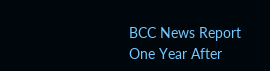BCC News Report One Year After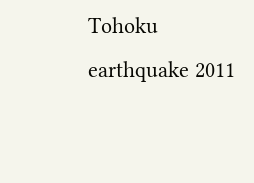Tohoku earthquake 2011